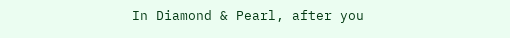In Diamond & Pearl, after you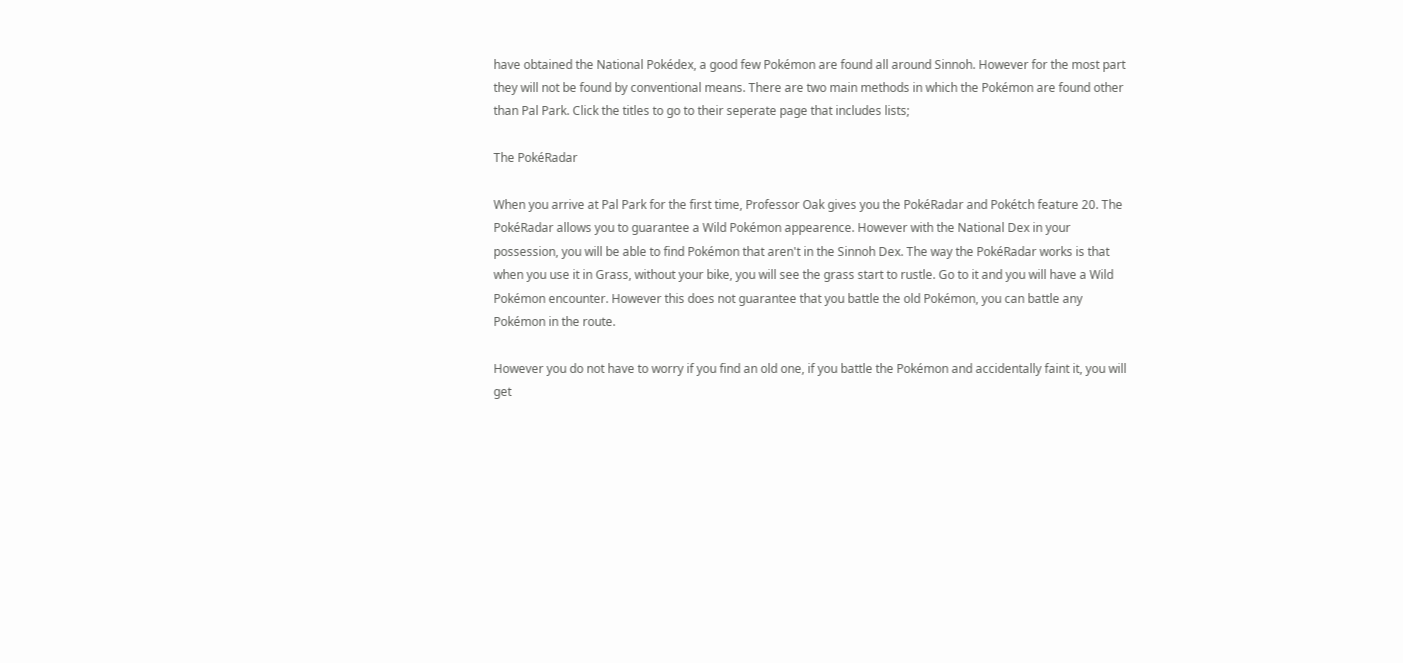have obtained the National Pokédex, a good few Pokémon are found all around Sinnoh. However for the most part they will not be found by conventional means. There are two main methods in which the Pokémon are found other than Pal Park. Click the titles to go to their seperate page that includes lists;

The PokéRadar

When you arrive at Pal Park for the first time, Professor Oak gives you the PokéRadar and Pokétch feature 20. The PokéRadar allows you to guarantee a Wild Pokémon appearence. However with the National Dex in your possession, you will be able to find Pokémon that aren't in the Sinnoh Dex. The way the PokéRadar works is that when you use it in Grass, without your bike, you will see the grass start to rustle. Go to it and you will have a Wild Pokémon encounter. However this does not guarantee that you battle the old Pokémon, you can battle any Pokémon in the route.

However you do not have to worry if you find an old one, if you battle the Pokémon and accidentally faint it, you will get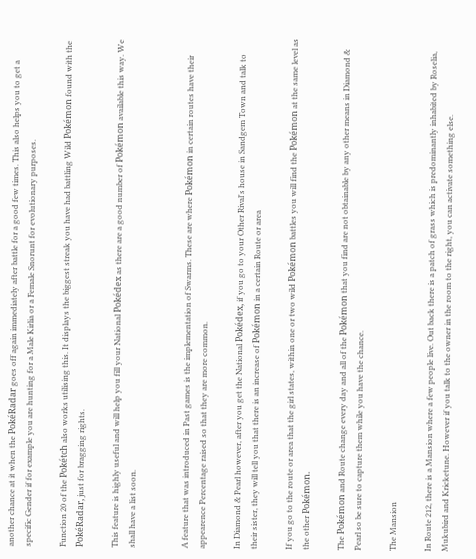another chance at it when the PokéRadar goes off again immediately after battle for a good few times. This also helps you to get a specific Gender if for example you are hunting for a Male Kirlia or a Female Snorunt for evolutionary purposes.

Function 20 of the Pokétch also works utilising this. It displays the biggest streak you have had battling Wild Pokémon found with the PokéRadar, just for bragging rights.

This feature is highly useful and will help you fill your National Pokédex as there are a good number of Pokémon available this way. We shall have a list soon.


A feature that was introduced in Past games is the implementation of Swarms. These are where Pokémon in certain routes have their appearence Percentage raised so that they are more common.

In Diamond & Pearl however, after you get the National Pokédex, if you go to your Other Rival's house in Sandgem Town and talk to their sister, they will tell you that there is an increase of Pokémon in a certain Route or area

If you go to the route or area that the girl states, within one or two wild Pokémon battles you will find the Pokémon at the same level as the other Pokémon.

The Pokémon and Route change every day and all of the Pokémon that you find are not obtainable by any other means in Diamond & Pearl so be sure to capture them while you have the chance.

The Mansion

In Route 212, there is a Mansion where a few people live. Out back there is a patch of grass which is predominantly inhabited by Roselia, Mukubird and Kricketune. However if you talk to the owner in the room to the right, you can activate something else.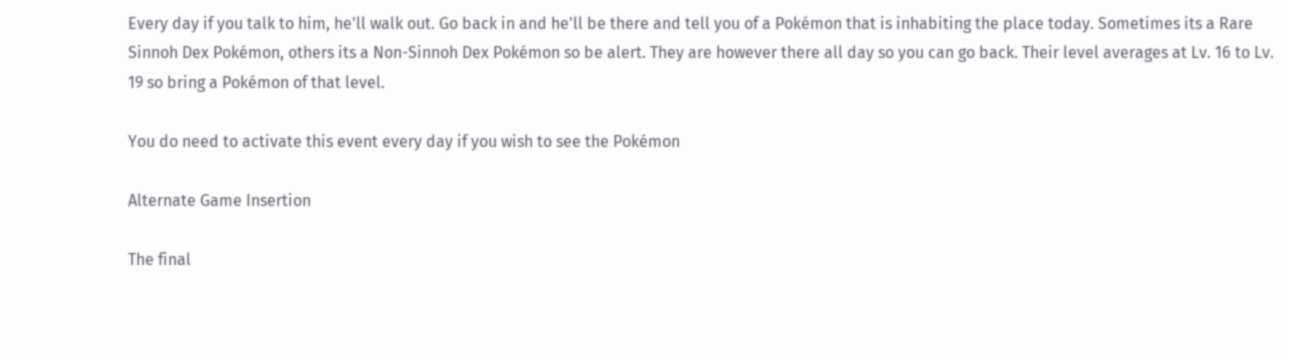Every day if you talk to him, he'll walk out. Go back in and he'll be there and tell you of a Pokémon that is inhabiting the place today. Sometimes its a Rare Sinnoh Dex Pokémon, others its a Non-Sinnoh Dex Pokémon so be alert. They are however there all day so you can go back. Their level averages at Lv. 16 to Lv. 19 so bring a Pokémon of that level.

You do need to activate this event every day if you wish to see the Pokémon

Alternate Game Insertion

The final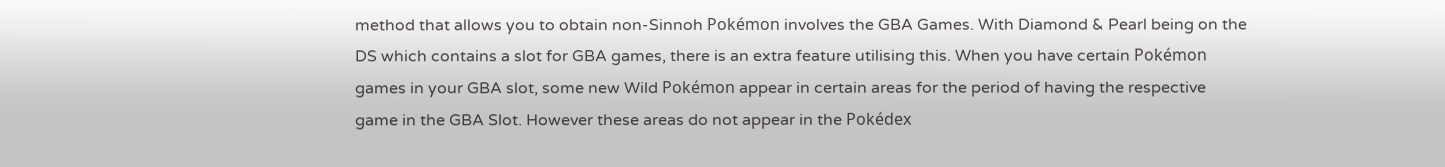method that allows you to obtain non-Sinnoh Pokémon involves the GBA Games. With Diamond & Pearl being on the DS which contains a slot for GBA games, there is an extra feature utilising this. When you have certain Pokémon games in your GBA slot, some new Wild Pokémon appear in certain areas for the period of having the respective game in the GBA Slot. However these areas do not appear in the Pokédex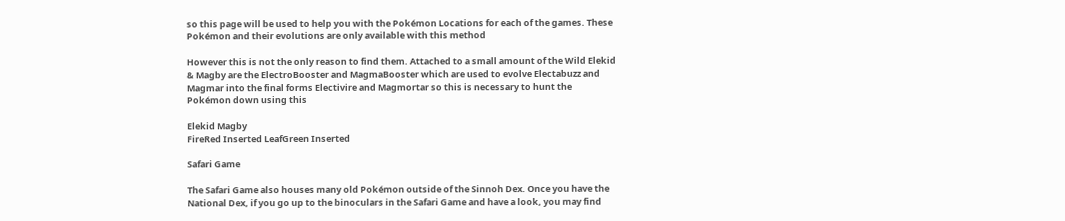so this page will be used to help you with the Pokémon Locations for each of the games. These Pokémon and their evolutions are only available with this method

However this is not the only reason to find them. Attached to a small amount of the Wild Elekid & Magby are the ElectroBooster and MagmaBooster which are used to evolve Electabuzz and Magmar into the final forms Electivire and Magmortar so this is necessary to hunt the Pokémon down using this

Elekid Magby
FireRed Inserted LeafGreen Inserted

Safari Game

The Safari Game also houses many old Pokémon outside of the Sinnoh Dex. Once you have the National Dex, if you go up to the binoculars in the Safari Game and have a look, you may find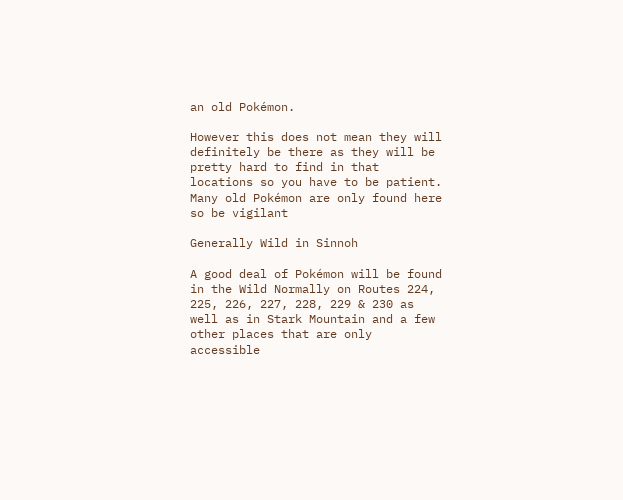an old Pokémon.

However this does not mean they will definitely be there as they will be pretty hard to find in that locations so you have to be patient. Many old Pokémon are only found here so be vigilant

Generally Wild in Sinnoh

A good deal of Pokémon will be found in the Wild Normally on Routes 224, 225, 226, 227, 228, 229 & 230 as well as in Stark Mountain and a few other places that are only accessible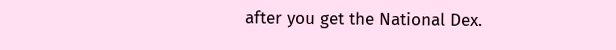after you get the National Dex.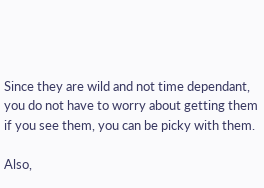Since they are wild and not time dependant, you do not have to worry about getting them if you see them, you can be picky with them.

Also,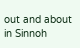out and about in Sinnoh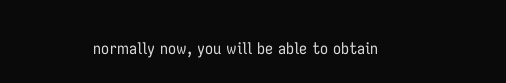normally now, you will be able to obtain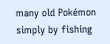many old Pokémon simply by fishing